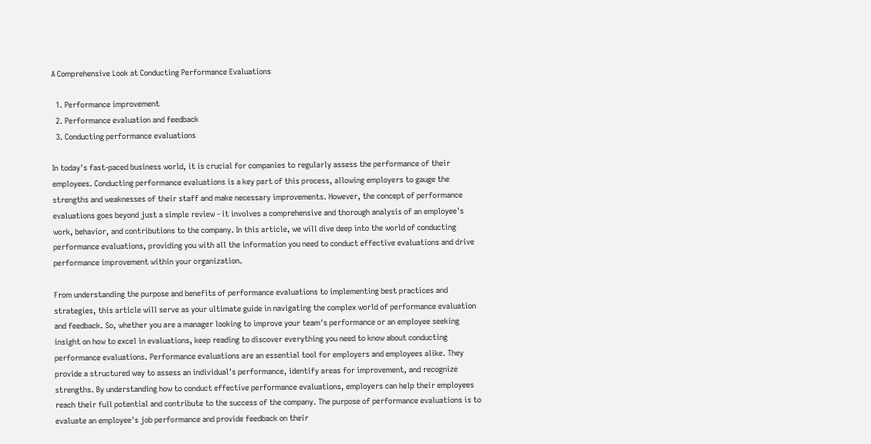A Comprehensive Look at Conducting Performance Evaluations

  1. Performance improvement
  2. Performance evaluation and feedback
  3. Conducting performance evaluations

In today's fast-paced business world, it is crucial for companies to regularly assess the performance of their employees. Conducting performance evaluations is a key part of this process, allowing employers to gauge the strengths and weaknesses of their staff and make necessary improvements. However, the concept of performance evaluations goes beyond just a simple review - it involves a comprehensive and thorough analysis of an employee's work, behavior, and contributions to the company. In this article, we will dive deep into the world of conducting performance evaluations, providing you with all the information you need to conduct effective evaluations and drive performance improvement within your organization.

From understanding the purpose and benefits of performance evaluations to implementing best practices and strategies, this article will serve as your ultimate guide in navigating the complex world of performance evaluation and feedback. So, whether you are a manager looking to improve your team's performance or an employee seeking insight on how to excel in evaluations, keep reading to discover everything you need to know about conducting performance evaluations. Performance evaluations are an essential tool for employers and employees alike. They provide a structured way to assess an individual's performance, identify areas for improvement, and recognize strengths. By understanding how to conduct effective performance evaluations, employers can help their employees reach their full potential and contribute to the success of the company. The purpose of performance evaluations is to evaluate an employee's job performance and provide feedback on their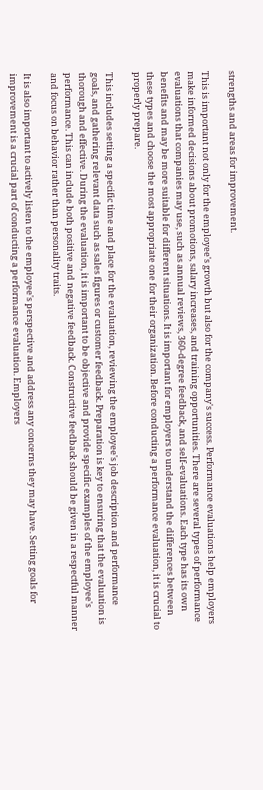strengths and areas for improvement.

This is important not only for the employee's growth but also for the company's success. Performance evaluations help employers make informed decisions about promotions, salary increases, and training opportunities. There are several types of performance evaluations that companies may use, such as annual reviews, 360-degree feedback, and self-evaluations. Each type has its own benefits and may be more suitable for different situations. It is important for employers to understand the differences between these types and choose the most appropriate one for their organization. Before conducting a performance evaluation, it is crucial to properly prepare.

This includes setting a specific time and place for the evaluation, reviewing the employee's job description and performance goals, and gathering relevant data such as sales figures or customer feedback. Preparation is key to ensuring that the evaluation is thorough and effective. During the evaluation, it is important to be objective and provide specific examples of the employee's performance. This can include both positive and negative feedback. Constructive feedback should be given in a respectful manner and focus on behavior rather than personality traits.

It is also important to actively listen to the employee's perspective and address any concerns they may have. Setting goals for improvement is a crucial part of conducting a performance evaluation. Employers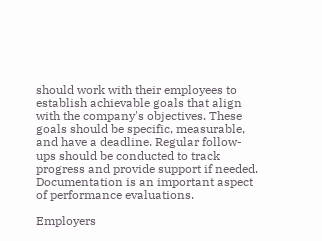should work with their employees to establish achievable goals that align with the company's objectives. These goals should be specific, measurable, and have a deadline. Regular follow-ups should be conducted to track progress and provide support if needed. Documentation is an important aspect of performance evaluations.

Employers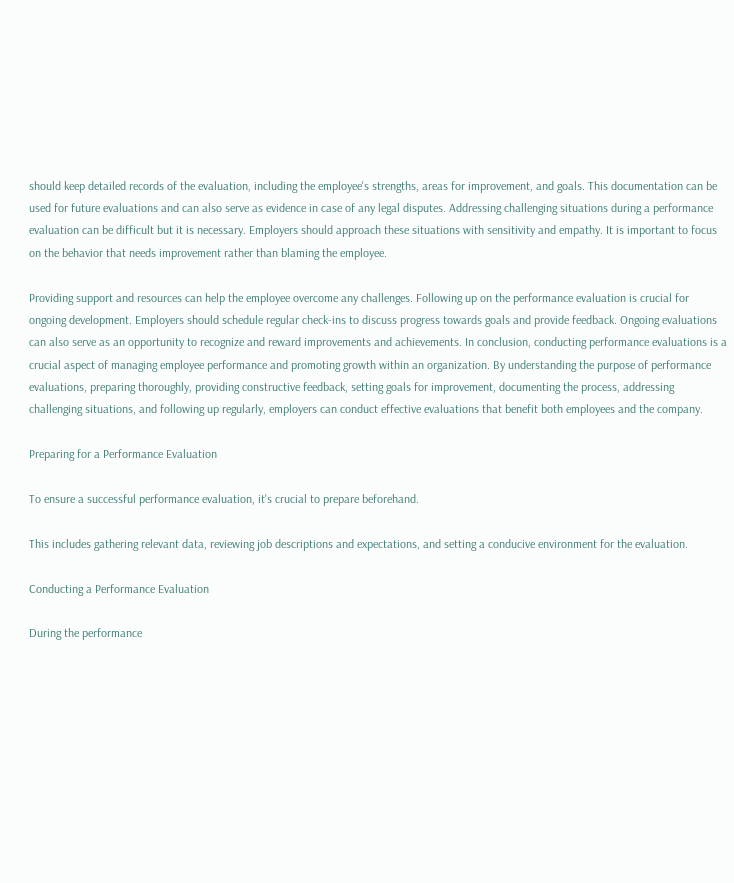should keep detailed records of the evaluation, including the employee's strengths, areas for improvement, and goals. This documentation can be used for future evaluations and can also serve as evidence in case of any legal disputes. Addressing challenging situations during a performance evaluation can be difficult but it is necessary. Employers should approach these situations with sensitivity and empathy. It is important to focus on the behavior that needs improvement rather than blaming the employee.

Providing support and resources can help the employee overcome any challenges. Following up on the performance evaluation is crucial for ongoing development. Employers should schedule regular check-ins to discuss progress towards goals and provide feedback. Ongoing evaluations can also serve as an opportunity to recognize and reward improvements and achievements. In conclusion, conducting performance evaluations is a crucial aspect of managing employee performance and promoting growth within an organization. By understanding the purpose of performance evaluations, preparing thoroughly, providing constructive feedback, setting goals for improvement, documenting the process, addressing challenging situations, and following up regularly, employers can conduct effective evaluations that benefit both employees and the company.

Preparing for a Performance Evaluation

To ensure a successful performance evaluation, it's crucial to prepare beforehand.

This includes gathering relevant data, reviewing job descriptions and expectations, and setting a conducive environment for the evaluation.

Conducting a Performance Evaluation

During the performance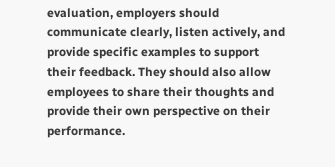evaluation, employers should communicate clearly, listen actively, and provide specific examples to support their feedback. They should also allow employees to share their thoughts and provide their own perspective on their performance.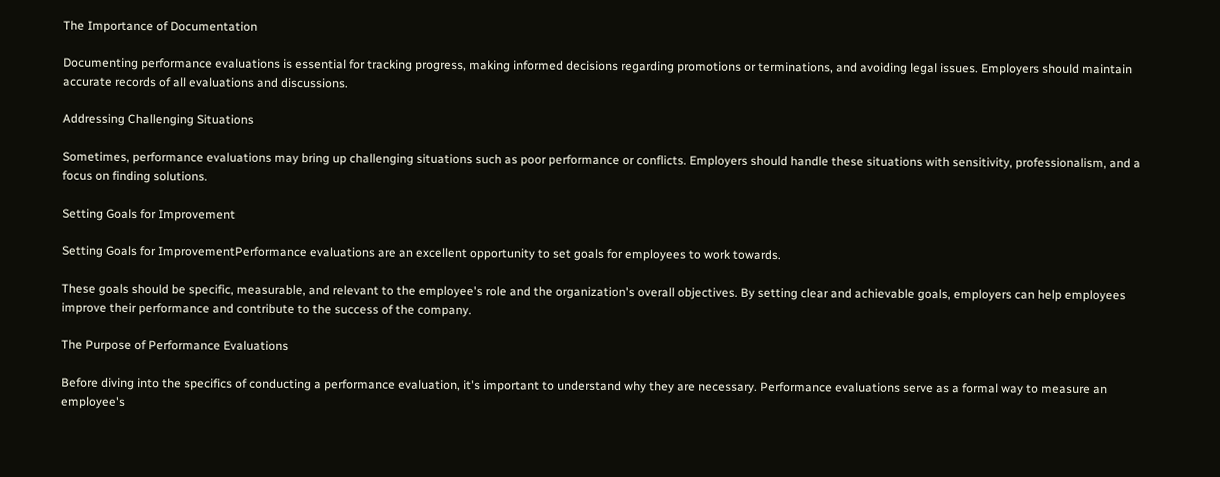The Importance of Documentation

Documenting performance evaluations is essential for tracking progress, making informed decisions regarding promotions or terminations, and avoiding legal issues. Employers should maintain accurate records of all evaluations and discussions.

Addressing Challenging Situations

Sometimes, performance evaluations may bring up challenging situations such as poor performance or conflicts. Employers should handle these situations with sensitivity, professionalism, and a focus on finding solutions.

Setting Goals for Improvement

Setting Goals for ImprovementPerformance evaluations are an excellent opportunity to set goals for employees to work towards.

These goals should be specific, measurable, and relevant to the employee's role and the organization's overall objectives. By setting clear and achievable goals, employers can help employees improve their performance and contribute to the success of the company.

The Purpose of Performance Evaluations

Before diving into the specifics of conducting a performance evaluation, it's important to understand why they are necessary. Performance evaluations serve as a formal way to measure an employee's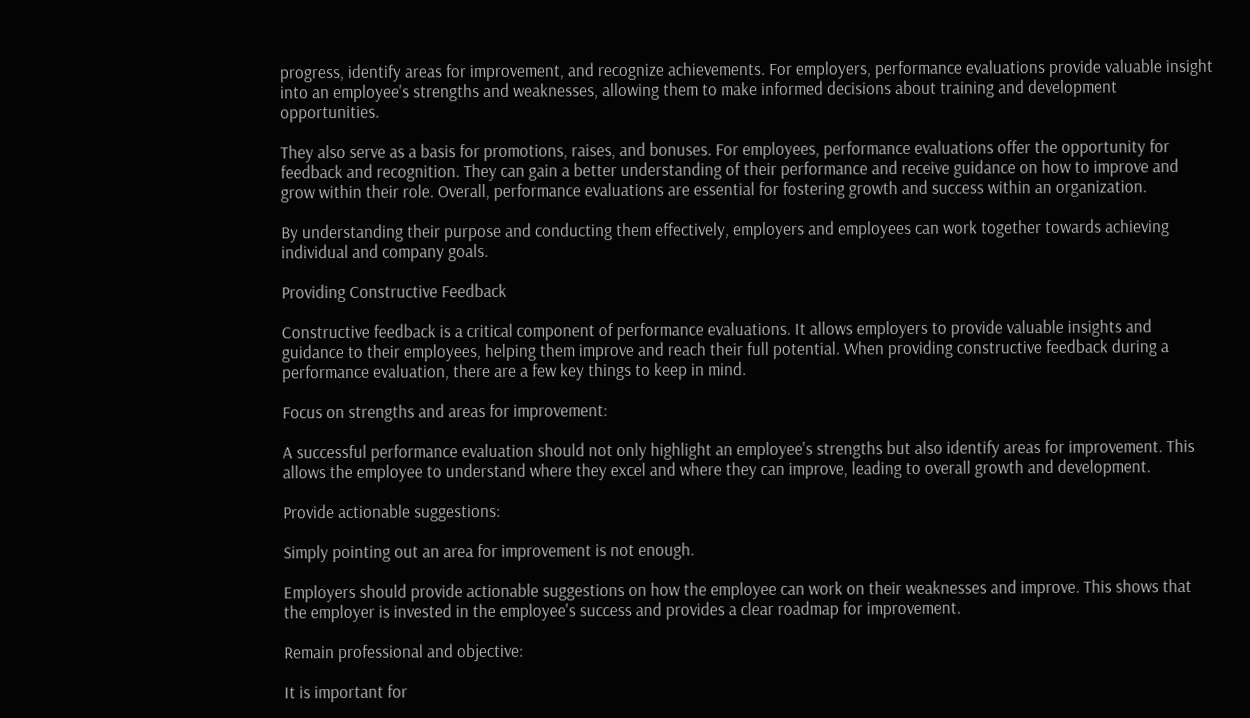progress, identify areas for improvement, and recognize achievements. For employers, performance evaluations provide valuable insight into an employee's strengths and weaknesses, allowing them to make informed decisions about training and development opportunities.

They also serve as a basis for promotions, raises, and bonuses. For employees, performance evaluations offer the opportunity for feedback and recognition. They can gain a better understanding of their performance and receive guidance on how to improve and grow within their role. Overall, performance evaluations are essential for fostering growth and success within an organization.

By understanding their purpose and conducting them effectively, employers and employees can work together towards achieving individual and company goals.

Providing Constructive Feedback

Constructive feedback is a critical component of performance evaluations. It allows employers to provide valuable insights and guidance to their employees, helping them improve and reach their full potential. When providing constructive feedback during a performance evaluation, there are a few key things to keep in mind.

Focus on strengths and areas for improvement:

A successful performance evaluation should not only highlight an employee's strengths but also identify areas for improvement. This allows the employee to understand where they excel and where they can improve, leading to overall growth and development.

Provide actionable suggestions:

Simply pointing out an area for improvement is not enough.

Employers should provide actionable suggestions on how the employee can work on their weaknesses and improve. This shows that the employer is invested in the employee's success and provides a clear roadmap for improvement.

Remain professional and objective:

It is important for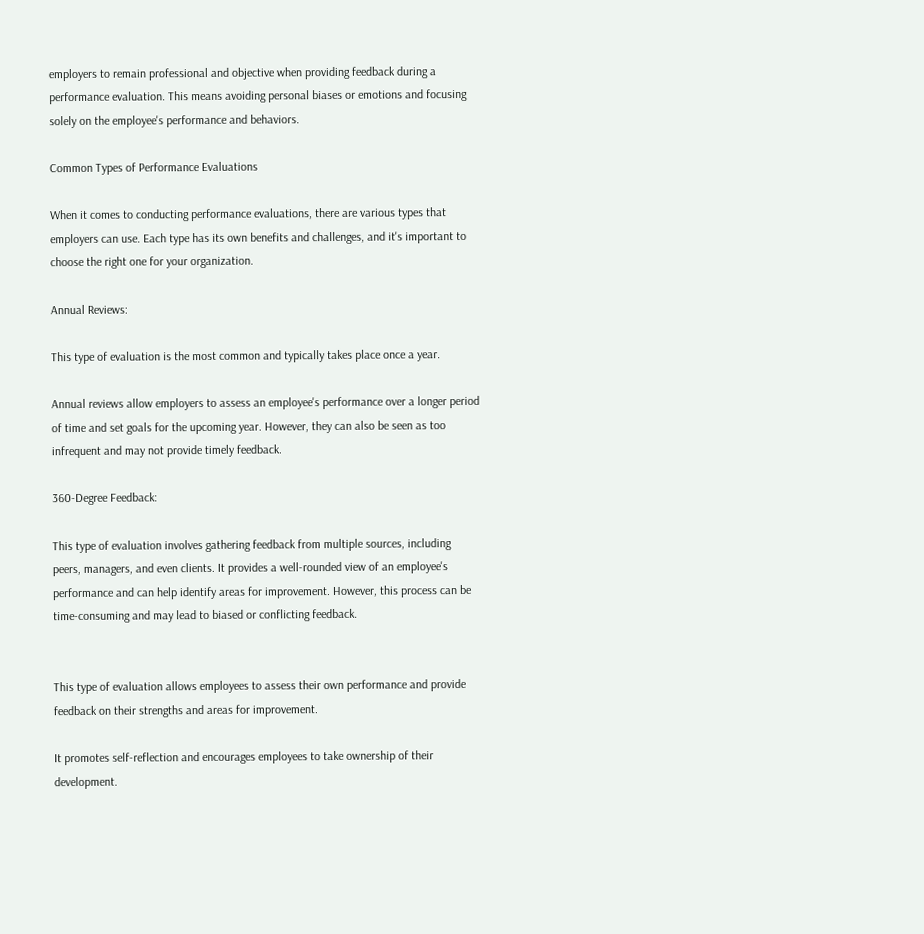employers to remain professional and objective when providing feedback during a performance evaluation. This means avoiding personal biases or emotions and focusing solely on the employee's performance and behaviors.

Common Types of Performance Evaluations

When it comes to conducting performance evaluations, there are various types that employers can use. Each type has its own benefits and challenges, and it's important to choose the right one for your organization.

Annual Reviews:

This type of evaluation is the most common and typically takes place once a year.

Annual reviews allow employers to assess an employee's performance over a longer period of time and set goals for the upcoming year. However, they can also be seen as too infrequent and may not provide timely feedback.

360-Degree Feedback:

This type of evaluation involves gathering feedback from multiple sources, including peers, managers, and even clients. It provides a well-rounded view of an employee's performance and can help identify areas for improvement. However, this process can be time-consuming and may lead to biased or conflicting feedback.


This type of evaluation allows employees to assess their own performance and provide feedback on their strengths and areas for improvement.

It promotes self-reflection and encourages employees to take ownership of their development.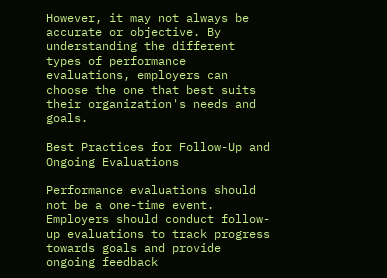However, it may not always be accurate or objective. By understanding the different types of performance evaluations, employers can choose the one that best suits their organization's needs and goals.

Best Practices for Follow-Up and Ongoing Evaluations

Performance evaluations should not be a one-time event. Employers should conduct follow-up evaluations to track progress towards goals and provide ongoing feedback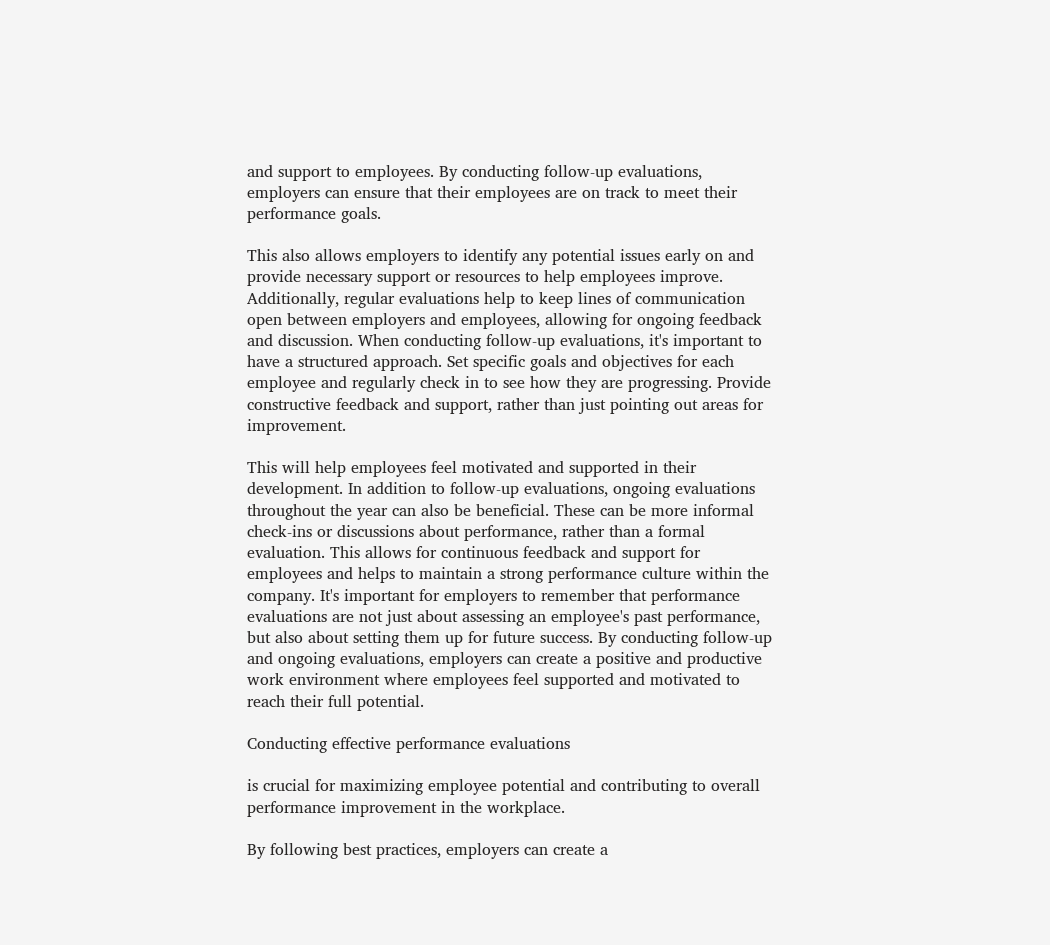and support to employees. By conducting follow-up evaluations, employers can ensure that their employees are on track to meet their performance goals.

This also allows employers to identify any potential issues early on and provide necessary support or resources to help employees improve. Additionally, regular evaluations help to keep lines of communication open between employers and employees, allowing for ongoing feedback and discussion. When conducting follow-up evaluations, it's important to have a structured approach. Set specific goals and objectives for each employee and regularly check in to see how they are progressing. Provide constructive feedback and support, rather than just pointing out areas for improvement.

This will help employees feel motivated and supported in their development. In addition to follow-up evaluations, ongoing evaluations throughout the year can also be beneficial. These can be more informal check-ins or discussions about performance, rather than a formal evaluation. This allows for continuous feedback and support for employees and helps to maintain a strong performance culture within the company. It's important for employers to remember that performance evaluations are not just about assessing an employee's past performance, but also about setting them up for future success. By conducting follow-up and ongoing evaluations, employers can create a positive and productive work environment where employees feel supported and motivated to reach their full potential.

Conducting effective performance evaluations

is crucial for maximizing employee potential and contributing to overall performance improvement in the workplace.

By following best practices, employers can create a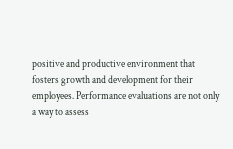positive and productive environment that fosters growth and development for their employees. Performance evaluations are not only a way to assess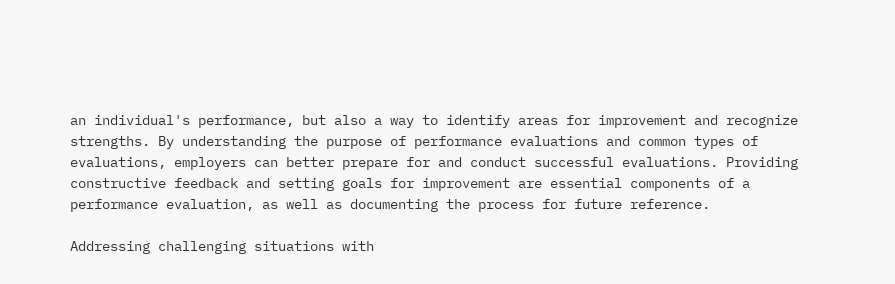an individual's performance, but also a way to identify areas for improvement and recognize strengths. By understanding the purpose of performance evaluations and common types of evaluations, employers can better prepare for and conduct successful evaluations. Providing constructive feedback and setting goals for improvement are essential components of a performance evaluation, as well as documenting the process for future reference.

Addressing challenging situations with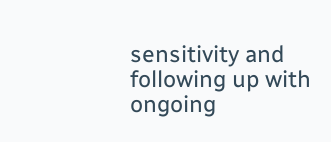sensitivity and following up with ongoing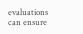evaluations can ensure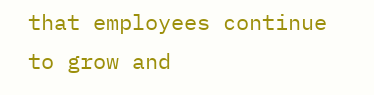that employees continue to grow and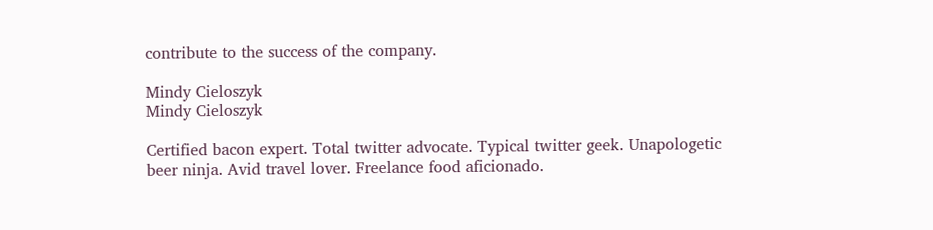contribute to the success of the company.

Mindy Cieloszyk
Mindy Cieloszyk

Certified bacon expert. Total twitter advocate. Typical twitter geek. Unapologetic beer ninja. Avid travel lover. Freelance food aficionado.